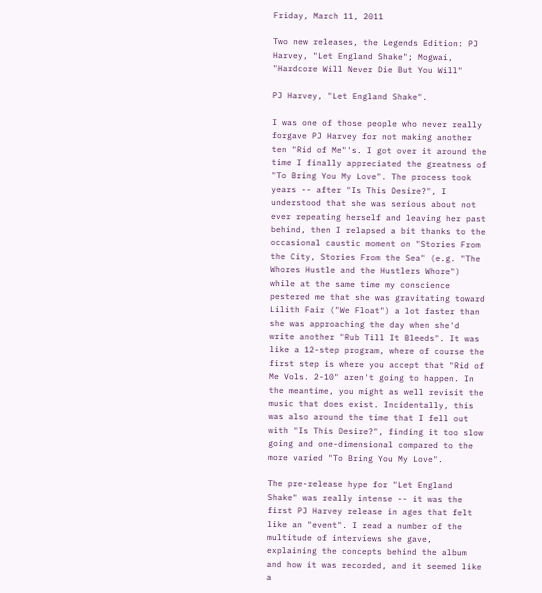Friday, March 11, 2011

Two new releases, the Legends Edition: PJ Harvey, "Let England Shake"; Mogwai, "Hardcore Will Never Die But You Will"

PJ Harvey, "Let England Shake".

I was one of those people who never really forgave PJ Harvey for not making another ten "Rid of Me"'s. I got over it around the time I finally appreciated the greatness of "To Bring You My Love". The process took years -- after "Is This Desire?", I understood that she was serious about not ever repeating herself and leaving her past behind, then I relapsed a bit thanks to the occasional caustic moment on "Stories From the City, Stories From the Sea" (e.g. "The Whores Hustle and the Hustlers Whore") while at the same time my conscience pestered me that she was gravitating toward Lilith Fair ("We Float") a lot faster than she was approaching the day when she'd write another "Rub Till It Bleeds". It was like a 12-step program, where of course the first step is where you accept that "Rid of Me Vols. 2-10" aren't going to happen. In the meantime, you might as well revisit the music that does exist. Incidentally, this was also around the time that I fell out with "Is This Desire?", finding it too slow going and one-dimensional compared to the more varied "To Bring You My Love".

The pre-release hype for "Let England Shake" was really intense -- it was the first PJ Harvey release in ages that felt like an "event". I read a number of the multitude of interviews she gave, explaining the concepts behind the album and how it was recorded, and it seemed like a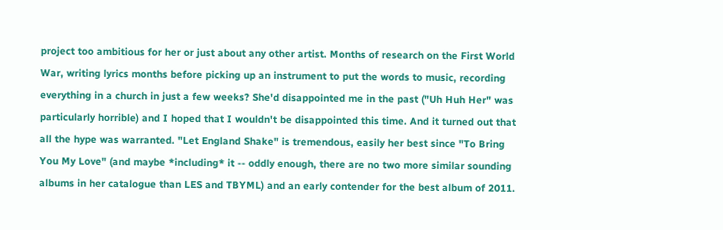project too ambitious for her or just about any other artist. Months of research on the First World War, writing lyrics months before picking up an instrument to put the words to music, recording everything in a church in just a few weeks? She'd disappointed me in the past ("Uh Huh Her" was particularly horrible) and I hoped that I wouldn't be disappointed this time. And it turned out that all the hype was warranted. "Let England Shake" is tremendous, easily her best since "To Bring You My Love" (and maybe *including* it -- oddly enough, there are no two more similar sounding albums in her catalogue than LES and TBYML) and an early contender for the best album of 2011.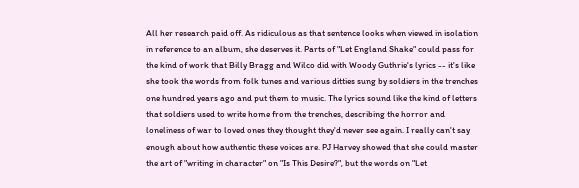All her research paid off. As ridiculous as that sentence looks when viewed in isolation in reference to an album, she deserves it. Parts of "Let England Shake" could pass for the kind of work that Billy Bragg and Wilco did with Woody Guthrie's lyrics -- it's like she took the words from folk tunes and various ditties sung by soldiers in the trenches one hundred years ago and put them to music. The lyrics sound like the kind of letters that soldiers used to write home from the trenches, describing the horror and loneliness of war to loved ones they thought they'd never see again. I really can't say enough about how authentic these voices are. PJ Harvey showed that she could master the art of "writing in character" on "Is This Desire?", but the words on "Let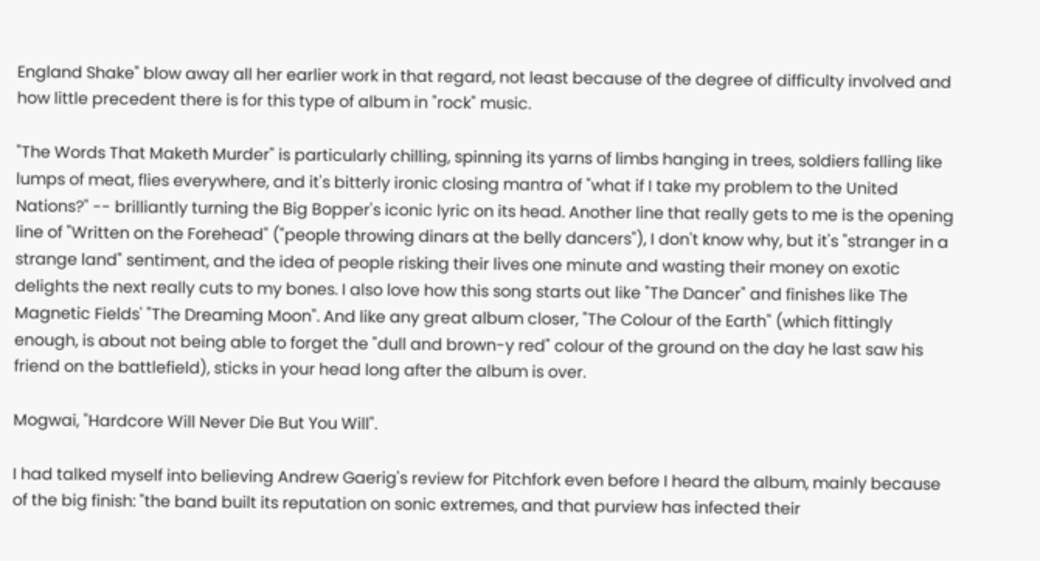England Shake" blow away all her earlier work in that regard, not least because of the degree of difficulty involved and how little precedent there is for this type of album in "rock" music.

"The Words That Maketh Murder" is particularly chilling, spinning its yarns of limbs hanging in trees, soldiers falling like lumps of meat, flies everywhere, and it's bitterly ironic closing mantra of "what if I take my problem to the United Nations?" -- brilliantly turning the Big Bopper's iconic lyric on its head. Another line that really gets to me is the opening line of "Written on the Forehead" ("people throwing dinars at the belly dancers"), I don't know why, but it's "stranger in a strange land" sentiment, and the idea of people risking their lives one minute and wasting their money on exotic delights the next really cuts to my bones. I also love how this song starts out like "The Dancer" and finishes like The Magnetic Fields' "The Dreaming Moon". And like any great album closer, "The Colour of the Earth" (which fittingly enough, is about not being able to forget the "dull and brown-y red" colour of the ground on the day he last saw his friend on the battlefield), sticks in your head long after the album is over.

Mogwai, "Hardcore Will Never Die But You Will".

I had talked myself into believing Andrew Gaerig's review for Pitchfork even before I heard the album, mainly because of the big finish: "the band built its reputation on sonic extremes, and that purview has infected their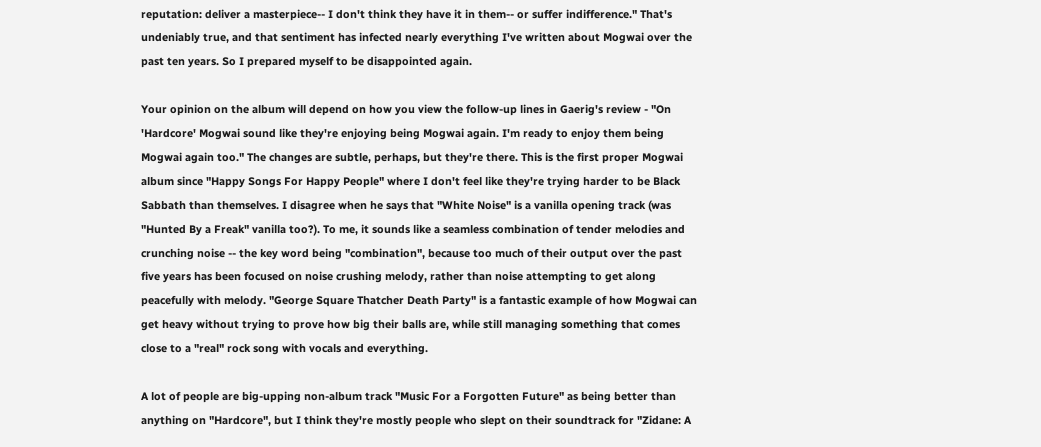reputation: deliver a masterpiece-- I don't think they have it in them-- or suffer indifference." That's undeniably true, and that sentiment has infected nearly everything I've written about Mogwai over the past ten years. So I prepared myself to be disappointed again.

Your opinion on the album will depend on how you view the follow-up lines in Gaerig's review - "On 'Hardcore' Mogwai sound like they're enjoying being Mogwai again. I'm ready to enjoy them being Mogwai again too." The changes are subtle, perhaps, but they're there. This is the first proper Mogwai album since "Happy Songs For Happy People" where I don't feel like they're trying harder to be Black Sabbath than themselves. I disagree when he says that "White Noise" is a vanilla opening track (was "Hunted By a Freak" vanilla too?). To me, it sounds like a seamless combination of tender melodies and crunching noise -- the key word being "combination", because too much of their output over the past five years has been focused on noise crushing melody, rather than noise attempting to get along peacefully with melody. "George Square Thatcher Death Party" is a fantastic example of how Mogwai can get heavy without trying to prove how big their balls are, while still managing something that comes close to a "real" rock song with vocals and everything.

A lot of people are big-upping non-album track "Music For a Forgotten Future" as being better than anything on "Hardcore", but I think they're mostly people who slept on their soundtrack for "Zidane: A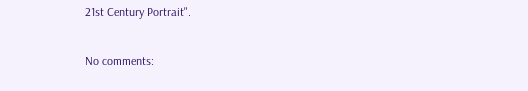21st Century Portrait".

No comments: